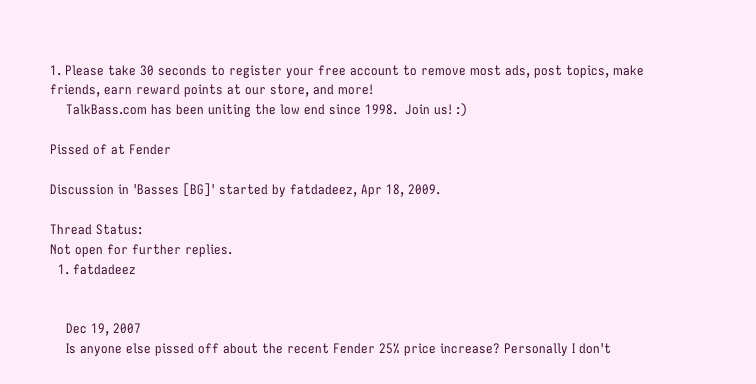1. Please take 30 seconds to register your free account to remove most ads, post topics, make friends, earn reward points at our store, and more!
    TalkBass.com has been uniting the low end since 1998.  Join us! :)

Pissed of at Fender

Discussion in 'Basses [BG]' started by fatdadeez, Apr 18, 2009.

Thread Status:
Not open for further replies.
  1. fatdadeez


    Dec 19, 2007
    Is anyone else pissed off about the recent Fender 25% price increase? Personally I don't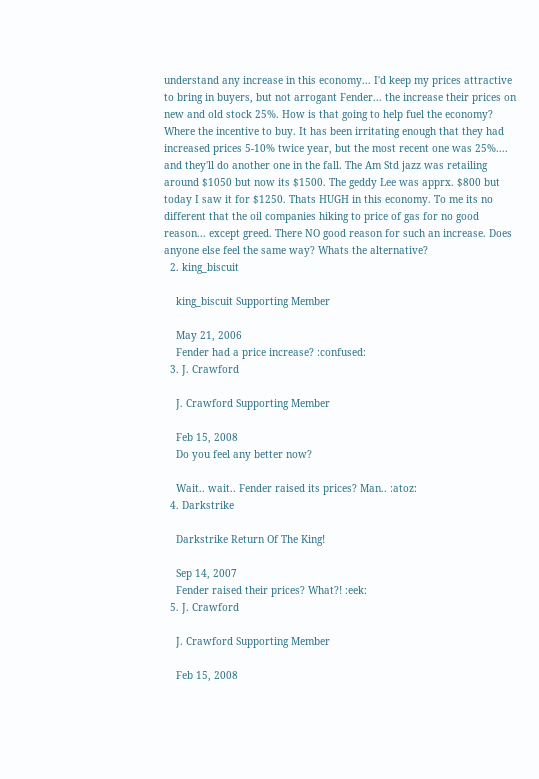understand any increase in this economy... I'd keep my prices attractive to bring in buyers, but not arrogant Fender... the increase their prices on new and old stock 25%. How is that going to help fuel the economy? Where the incentive to buy. It has been irritating enough that they had increased prices 5-10% twice year, but the most recent one was 25%.... and they'll do another one in the fall. The Am Std jazz was retailing around $1050 but now its $1500. The geddy Lee was apprx. $800 but today I saw it for $1250. Thats HUGH in this economy. To me its no different that the oil companies hiking to price of gas for no good reason... except greed. There NO good reason for such an increase. Does anyone else feel the same way? Whats the alternative?
  2. king_biscuit

    king_biscuit Supporting Member

    May 21, 2006
    Fender had a price increase? :confused:
  3. J. Crawford

    J. Crawford Supporting Member

    Feb 15, 2008
    Do you feel any better now?

    Wait.. wait.. Fender raised its prices? Man.. :atoz:
  4. Darkstrike

    Darkstrike Return Of The King!

    Sep 14, 2007
    Fender raised their prices? What?! :eek:
  5. J. Crawford

    J. Crawford Supporting Member

    Feb 15, 2008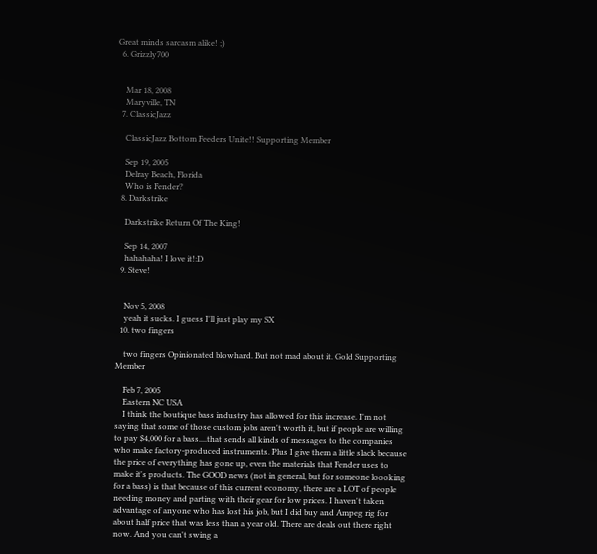Great minds sarcasm alike! ;)
  6. Grizzly700


    Mar 18, 2008
    Maryville, TN
  7. ClassicJazz

    ClassicJazz Bottom Feeders Unite!! Supporting Member

    Sep 19, 2005
    Delray Beach, Florida
    Who is Fender?
  8. Darkstrike

    Darkstrike Return Of The King!

    Sep 14, 2007
    hahahaha! I love it!:D
  9. Steve!


    Nov 5, 2008
    yeah it sucks. I guess I'll just play my SX
  10. two fingers

    two fingers Opinionated blowhard. But not mad about it. Gold Supporting Member

    Feb 7, 2005
    Eastern NC USA
    I think the boutique bass industry has allowed for this increase. I'm not saying that some of those custom jobs aren't worth it, but if people are willing to pay $4,000 for a bass....that sends all kinds of messages to the companies who make factory-produced instruments. Plus I give them a little slack because the price of everything has gone up, even the materials that Fender uses to make it's products. The GOOD news (not in general, but for someone loooking for a bass) is that because of this current economy, there are a LOT of people needing money and parting with their gear for low prices. I haven't taken advantage of anyone who has lost his job, but I did buy and Ampeg rig for about half price that was less than a year old. There are deals out there right now. And you can't swing a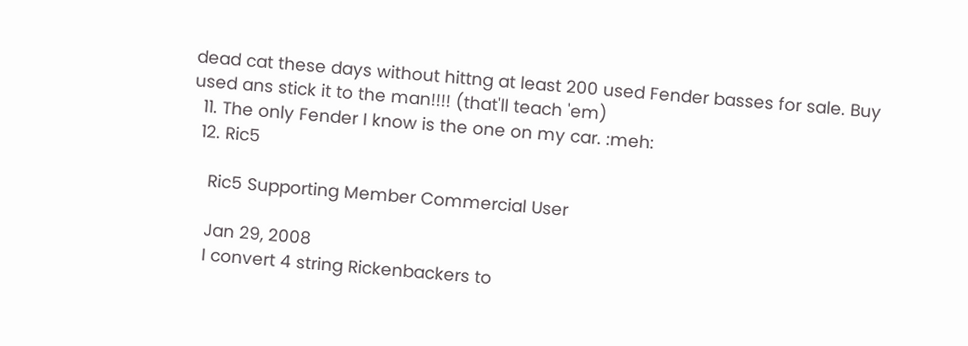dead cat these days without hittng at least 200 used Fender basses for sale. Buy used ans stick it to the man!!!! (that'll teach 'em)
  11. The only Fender I know is the one on my car. :meh:
  12. Ric5

    Ric5 Supporting Member Commercial User

    Jan 29, 2008
    I convert 4 string Rickenbackers to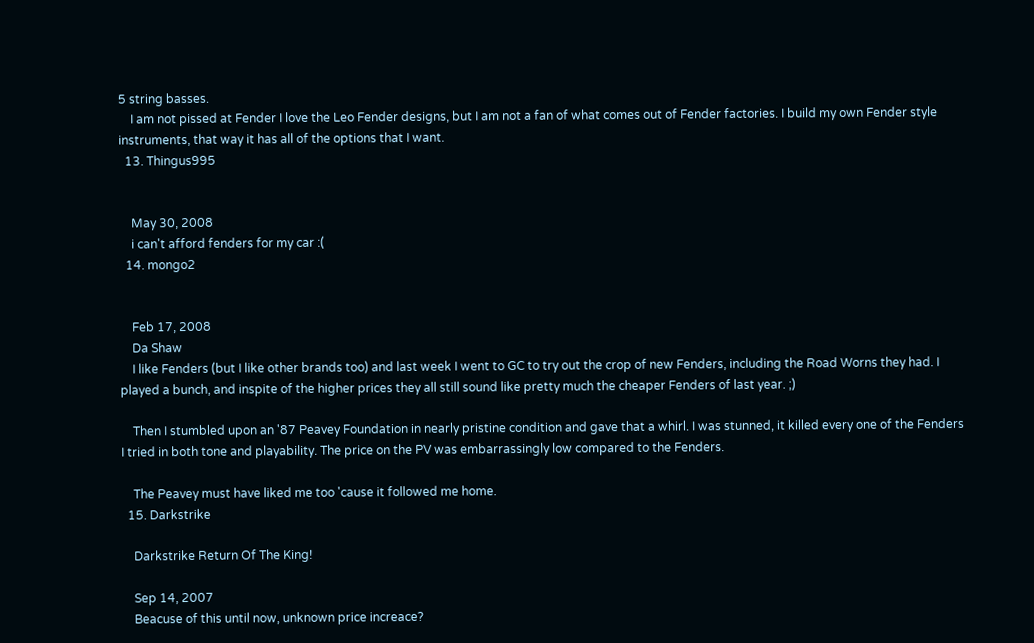5 string basses.
    I am not pissed at Fender I love the Leo Fender designs, but I am not a fan of what comes out of Fender factories. I build my own Fender style instruments, that way it has all of the options that I want.
  13. Thingus995


    May 30, 2008
    i can't afford fenders for my car :(
  14. mongo2


    Feb 17, 2008
    Da Shaw
    I like Fenders (but I like other brands too) and last week I went to GC to try out the crop of new Fenders, including the Road Worns they had. I played a bunch, and inspite of the higher prices they all still sound like pretty much the cheaper Fenders of last year. ;)

    Then I stumbled upon an '87 Peavey Foundation in nearly pristine condition and gave that a whirl. I was stunned, it killed every one of the Fenders I tried in both tone and playability. The price on the PV was embarrassingly low compared to the Fenders.

    The Peavey must have liked me too 'cause it followed me home.
  15. Darkstrike

    Darkstrike Return Of The King!

    Sep 14, 2007
    Beacuse of this until now, unknown price increace?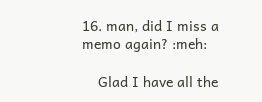16. man, did I miss a memo again? :meh:

    Glad I have all the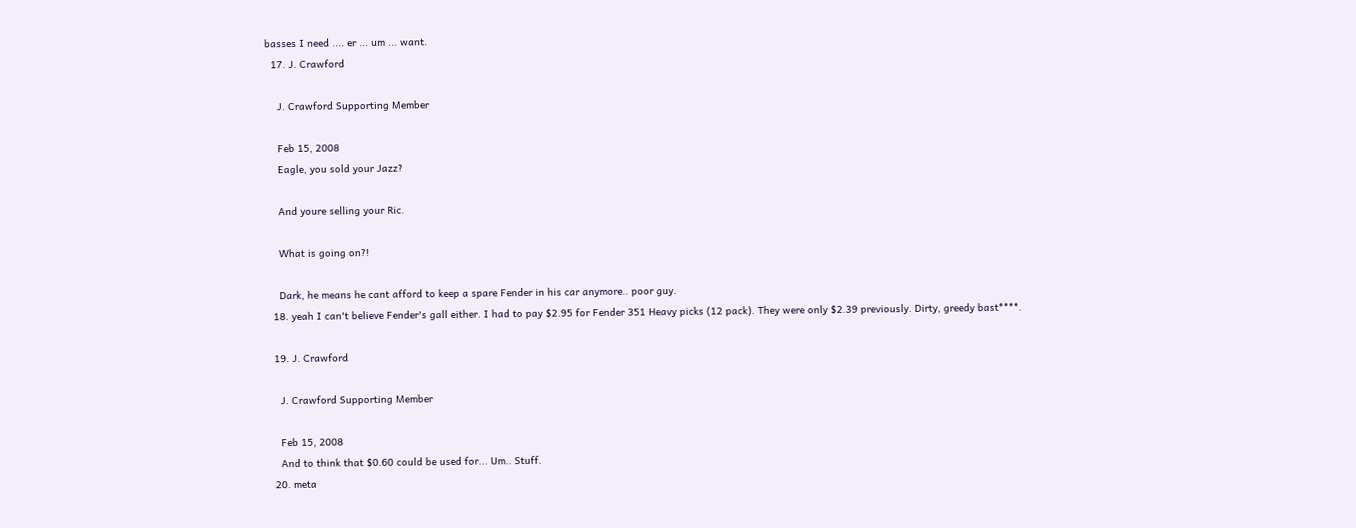basses I need .... er ... um ... want.
  17. J. Crawford

    J. Crawford Supporting Member

    Feb 15, 2008
    Eagle, you sold your Jazz?

    And youre selling your Ric.

    What is going on?!

    Dark, he means he cant afford to keep a spare Fender in his car anymore.. poor guy.
  18. yeah I can't believe Fender's gall either. I had to pay $2.95 for Fender 351 Heavy picks (12 pack). They were only $2.39 previously. Dirty, greedy bast****.

  19. J. Crawford

    J. Crawford Supporting Member

    Feb 15, 2008
    And to think that $0.60 could be used for... Um.. Stuff.
  20. meta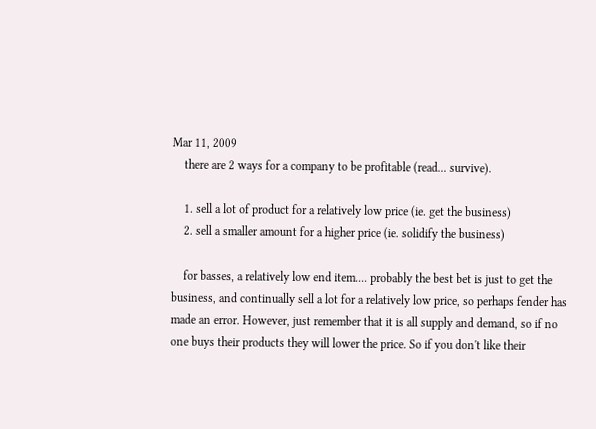Mar 11, 2009
    there are 2 ways for a company to be profitable (read... survive).

    1. sell a lot of product for a relatively low price (ie. get the business)
    2. sell a smaller amount for a higher price (ie. solidify the business)

    for basses, a relatively low end item.... probably the best bet is just to get the business, and continually sell a lot for a relatively low price, so perhaps fender has made an error. However, just remember that it is all supply and demand, so if no one buys their products they will lower the price. So if you don't like their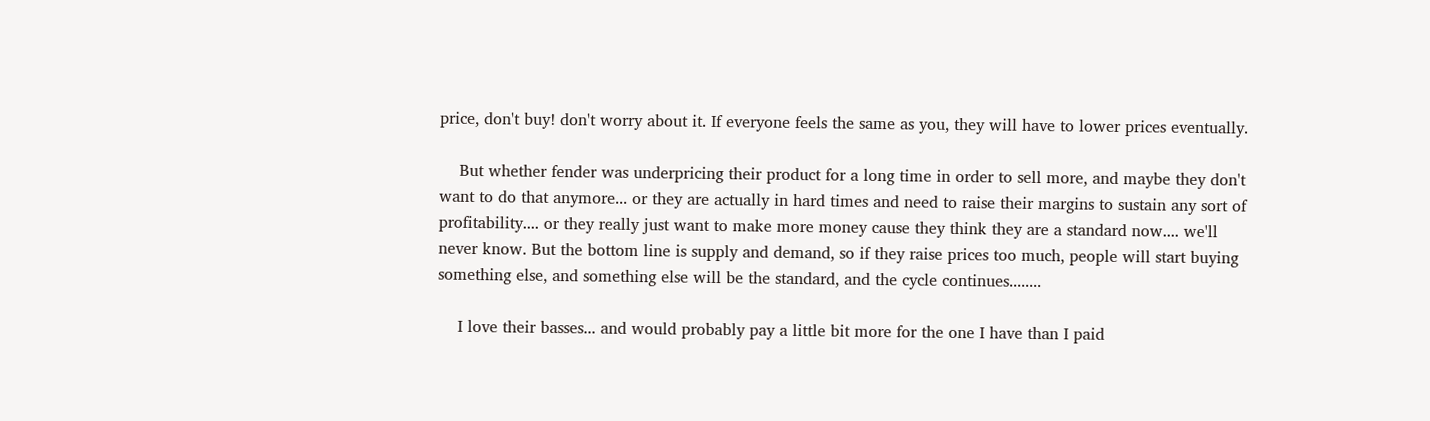price, don't buy! don't worry about it. If everyone feels the same as you, they will have to lower prices eventually.

    But whether fender was underpricing their product for a long time in order to sell more, and maybe they don't want to do that anymore... or they are actually in hard times and need to raise their margins to sustain any sort of profitability.... or they really just want to make more money cause they think they are a standard now.... we'll never know. But the bottom line is supply and demand, so if they raise prices too much, people will start buying something else, and something else will be the standard, and the cycle continues........

    I love their basses... and would probably pay a little bit more for the one I have than I paid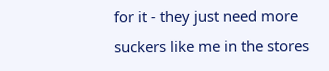for it - they just need more suckers like me in the stores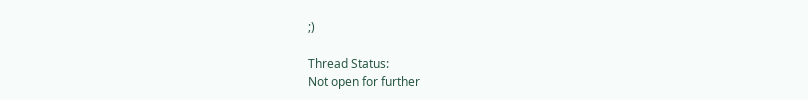;)

Thread Status:
Not open for further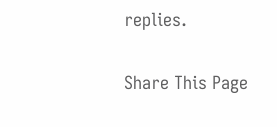replies.

Share This Page